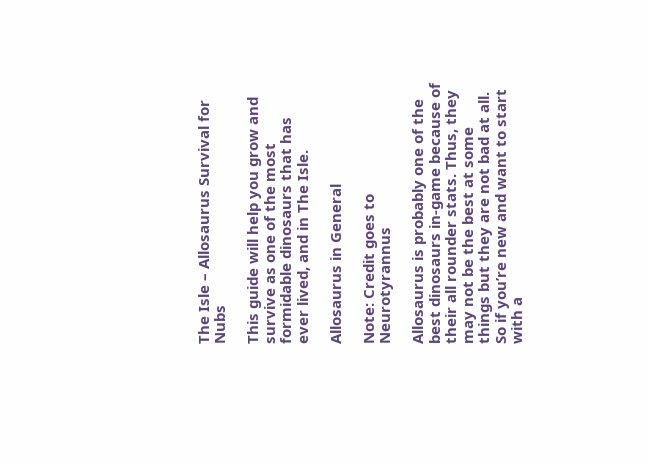The Isle – Allosaurus Survival for Nubs

This guide will help you grow and survive as one of the most formidable dinosaurs that has ever lived, and in The Isle.

Allosaurus in General

Note: Credit goes to Neurotyrannus

Allosaurus is probably one of the best dinosaurs in-game because of their all rounder stats. Thus, they may not be the best at some things but they are not bad at all. So if you’re new and want to start with a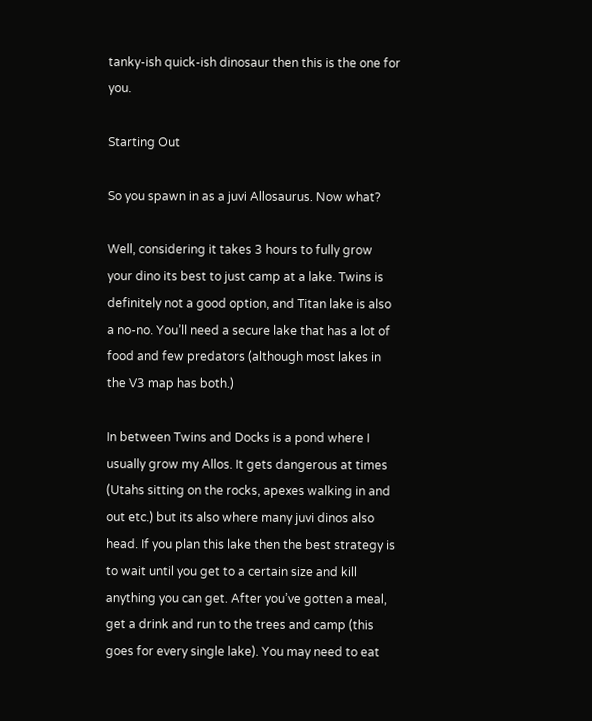tanky-ish quick-ish dinosaur then this is the one for you.

Starting Out

So you spawn in as a juvi Allosaurus. Now what?

Well, considering it takes 3 hours to fully grow your dino its best to just camp at a lake. Twins is definitely not a good option, and Titan lake is also a no-no. You’ll need a secure lake that has a lot of food and few predators (although most lakes in the V3 map has both.)

In between Twins and Docks is a pond where I usually grow my Allos. It gets dangerous at times (Utahs sitting on the rocks, apexes walking in and out etc.) but its also where many juvi dinos also head. If you plan this lake then the best strategy is to wait until you get to a certain size and kill anything you can get. After you’ve gotten a meal, get a drink and run to the trees and camp (this goes for every single lake). You may need to eat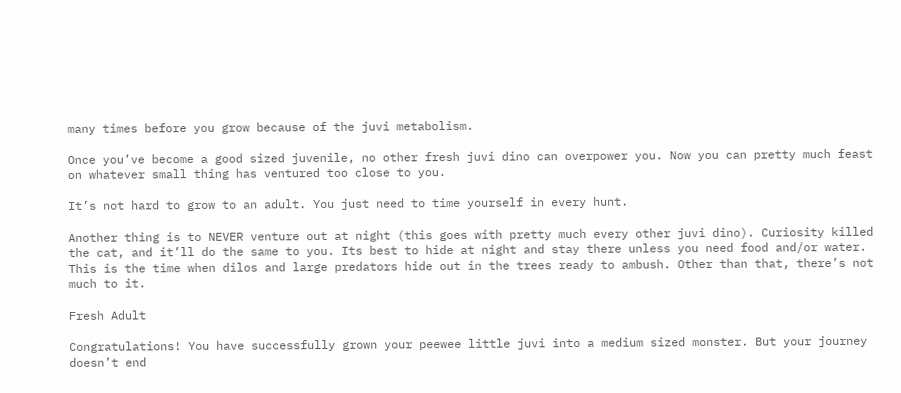many times before you grow because of the juvi metabolism.

Once you’ve become a good sized juvenile, no other fresh juvi dino can overpower you. Now you can pretty much feast on whatever small thing has ventured too close to you.

It’s not hard to grow to an adult. You just need to time yourself in every hunt.

Another thing is to NEVER venture out at night (this goes with pretty much every other juvi dino). Curiosity killed the cat, and it’ll do the same to you. Its best to hide at night and stay there unless you need food and/or water. This is the time when dilos and large predators hide out in the trees ready to ambush. Other than that, there’s not much to it.

Fresh Adult

Congratulations! You have successfully grown your peewee little juvi into a medium sized monster. But your journey doesn’t end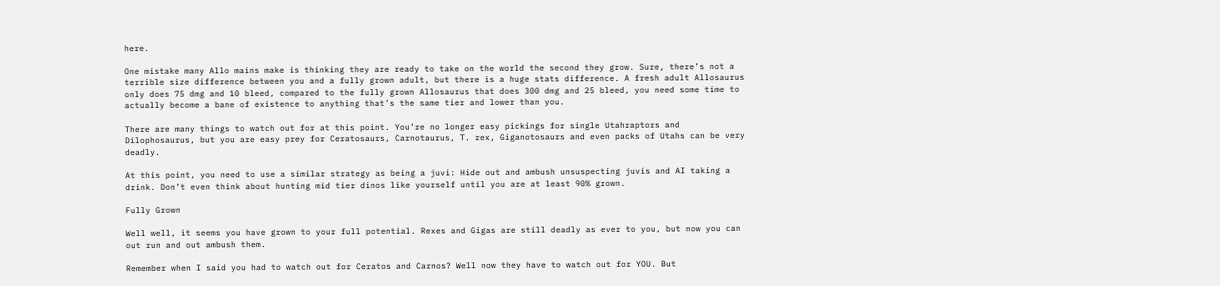here.

One mistake many Allo mains make is thinking they are ready to take on the world the second they grow. Sure, there’s not a terrible size difference between you and a fully grown adult, but there is a huge stats difference. A fresh adult Allosaurus only does 75 dmg and 10 bleed, compared to the fully grown Allosaurus that does 300 dmg and 25 bleed, you need some time to actually become a bane of existence to anything that’s the same tier and lower than you.

There are many things to watch out for at this point. You’re no longer easy pickings for single Utahraptors and Dilophosaurus, but you are easy prey for Ceratosaurs, Carnotaurus, T. rex, Giganotosaurs and even packs of Utahs can be very deadly.

At this point, you need to use a similar strategy as being a juvi: Hide out and ambush unsuspecting juvis and AI taking a drink. Don’t even think about hunting mid tier dinos like yourself until you are at least 90% grown.

Fully Grown

Well well, it seems you have grown to your full potential. Rexes and Gigas are still deadly as ever to you, but now you can out run and out ambush them.

Remember when I said you had to watch out for Ceratos and Carnos? Well now they have to watch out for YOU. But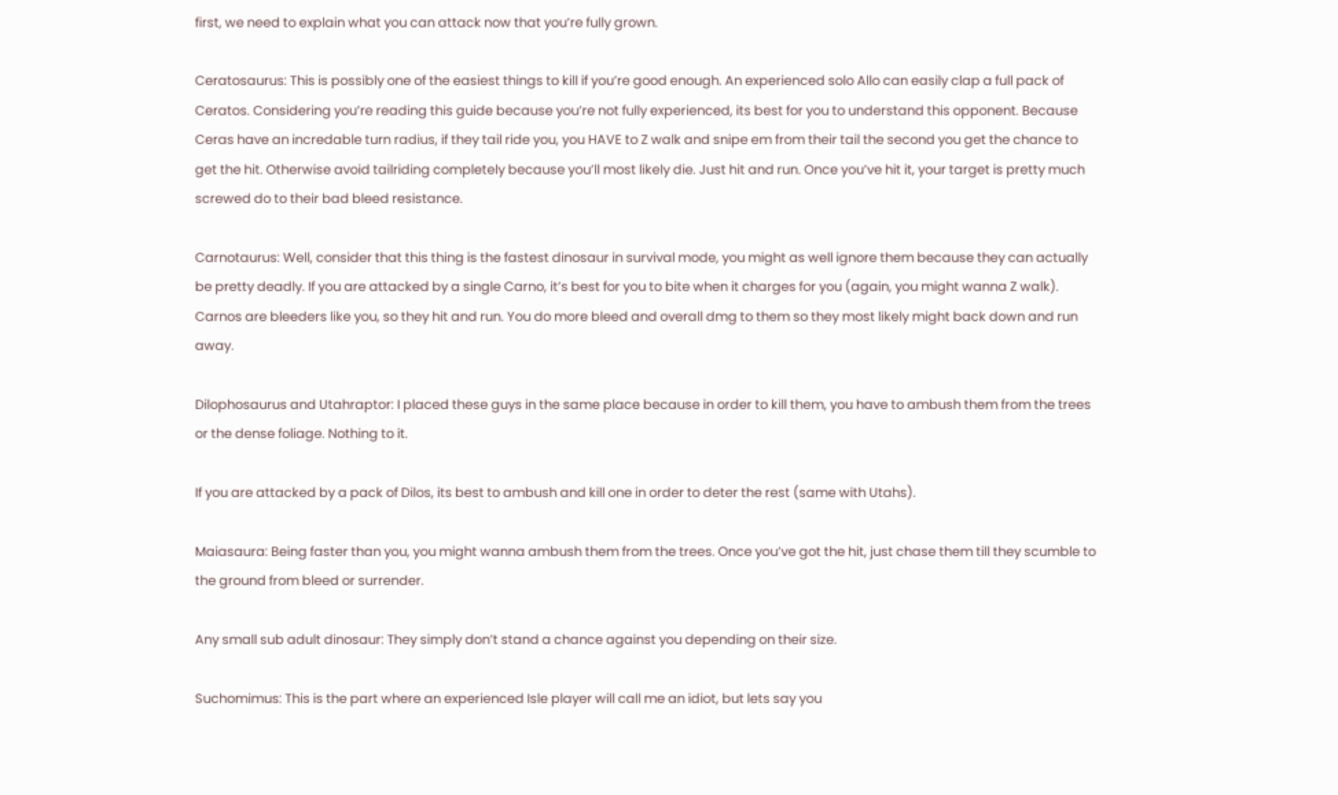first, we need to explain what you can attack now that you’re fully grown.

Ceratosaurus: This is possibly one of the easiest things to kill if you’re good enough. An experienced solo Allo can easily clap a full pack of Ceratos. Considering you’re reading this guide because you’re not fully experienced, its best for you to understand this opponent. Because Ceras have an incredable turn radius, if they tail ride you, you HAVE to Z walk and snipe em from their tail the second you get the chance to get the hit. Otherwise avoid tailriding completely because you’ll most likely die. Just hit and run. Once you’ve hit it, your target is pretty much screwed do to their bad bleed resistance.

Carnotaurus: Well, consider that this thing is the fastest dinosaur in survival mode, you might as well ignore them because they can actually be pretty deadly. If you are attacked by a single Carno, it’s best for you to bite when it charges for you (again, you might wanna Z walk). Carnos are bleeders like you, so they hit and run. You do more bleed and overall dmg to them so they most likely might back down and run away.

Dilophosaurus and Utahraptor: I placed these guys in the same place because in order to kill them, you have to ambush them from the trees or the dense foliage. Nothing to it.

If you are attacked by a pack of Dilos, its best to ambush and kill one in order to deter the rest (same with Utahs).

Maiasaura: Being faster than you, you might wanna ambush them from the trees. Once you’ve got the hit, just chase them till they scumble to the ground from bleed or surrender.

Any small sub adult dinosaur: They simply don’t stand a chance against you depending on their size.

Suchomimus: This is the part where an experienced Isle player will call me an idiot, but lets say you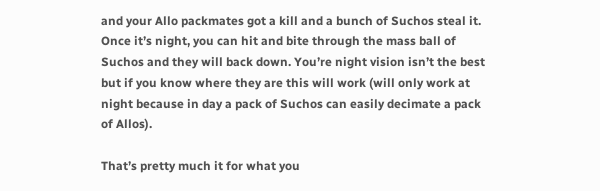and your Allo packmates got a kill and a bunch of Suchos steal it. Once it’s night, you can hit and bite through the mass ball of Suchos and they will back down. You’re night vision isn’t the best but if you know where they are this will work (will only work at night because in day a pack of Suchos can easily decimate a pack of Allos).

That’s pretty much it for what you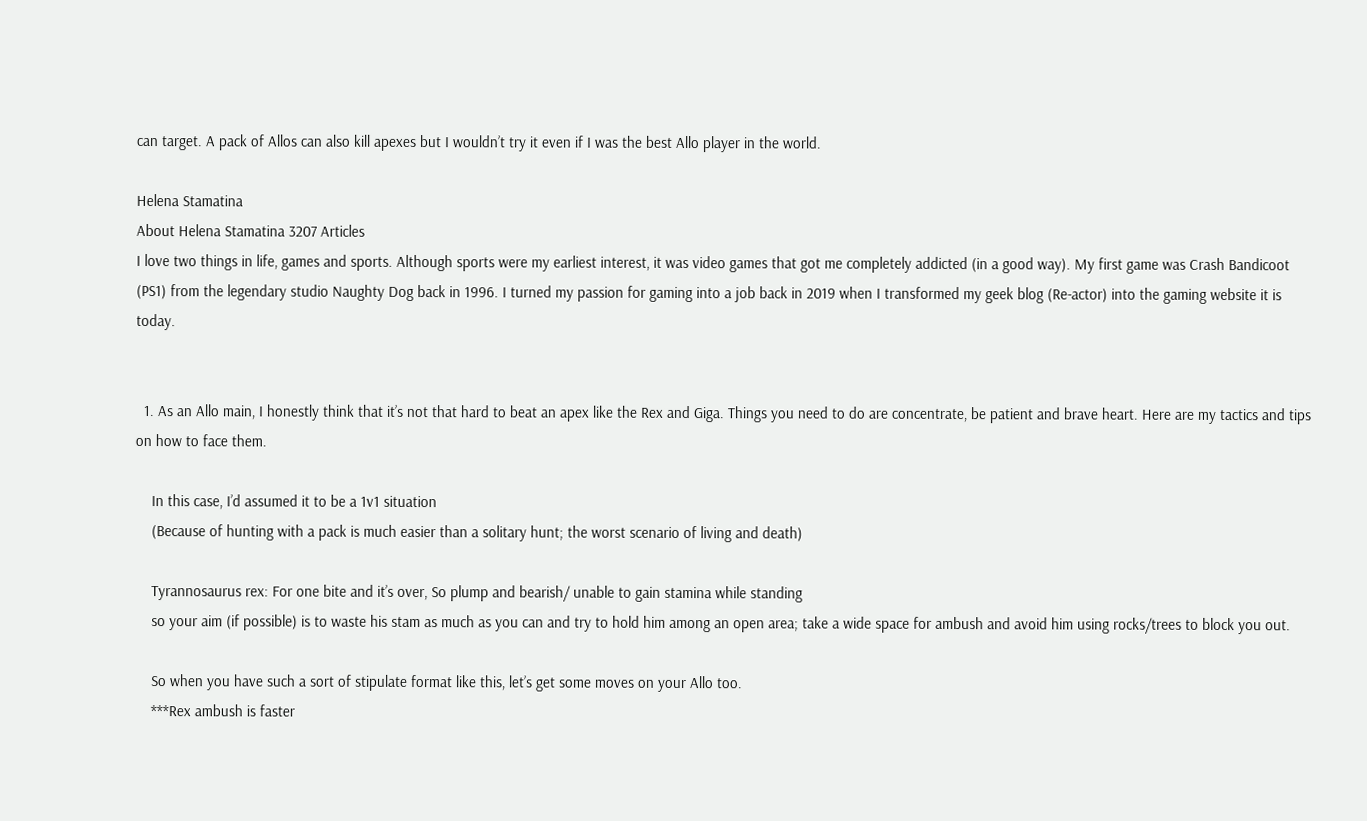can target. A pack of Allos can also kill apexes but I wouldn’t try it even if I was the best Allo player in the world.

Helena Stamatina
About Helena Stamatina 3207 Articles
I love two things in life, games and sports. Although sports were my earliest interest, it was video games that got me completely addicted (in a good way). My first game was Crash Bandicoot (PS1) from the legendary studio Naughty Dog back in 1996. I turned my passion for gaming into a job back in 2019 when I transformed my geek blog (Re-actor) into the gaming website it is today.


  1. As an Allo main, I honestly think that it’s not that hard to beat an apex like the Rex and Giga. Things you need to do are concentrate, be patient and brave heart. Here are my tactics and tips on how to face them.

    In this case, I’d assumed it to be a 1v1 situation
    (Because of hunting with a pack is much easier than a solitary hunt; the worst scenario of living and death)

    Tyrannosaurus rex: For one bite and it’s over, So plump and bearish/ unable to gain stamina while standing
    so your aim (if possible) is to waste his stam as much as you can and try to hold him among an open area; take a wide space for ambush and avoid him using rocks/trees to block you out.

    So when you have such a sort of stipulate format like this, let’s get some moves on your Allo too.
    ***Rex ambush is faster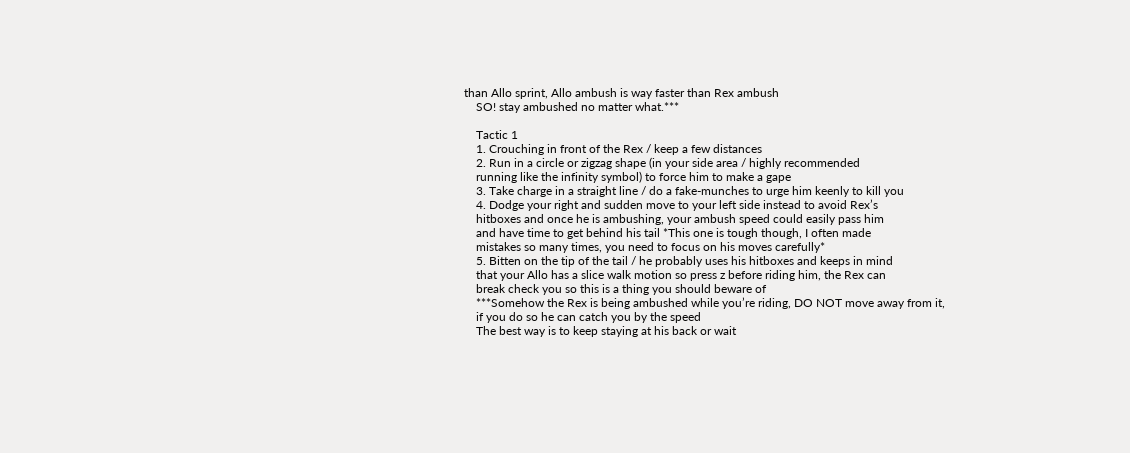than Allo sprint, Allo ambush is way faster than Rex ambush
    SO! stay ambushed no matter what.***

    Tactic 1
    1. Crouching in front of the Rex / keep a few distances
    2. Run in a circle or zigzag shape (in your side area / highly recommended
    running like the infinity symbol) to force him to make a gape
    3. Take charge in a straight line / do a fake-munches to urge him keenly to kill you
    4. Dodge your right and sudden move to your left side instead to avoid Rex’s
    hitboxes and once he is ambushing, your ambush speed could easily pass him
    and have time to get behind his tail *This one is tough though, I often made
    mistakes so many times, you need to focus on his moves carefully*
    5. Bitten on the tip of the tail / he probably uses his hitboxes and keeps in mind
    that your Allo has a slice walk motion so press z before riding him, the Rex can
    break check you so this is a thing you should beware of
    ***Somehow the Rex is being ambushed while you’re riding, DO NOT move away from it,
    if you do so he can catch you by the speed
    The best way is to keep staying at his back or wait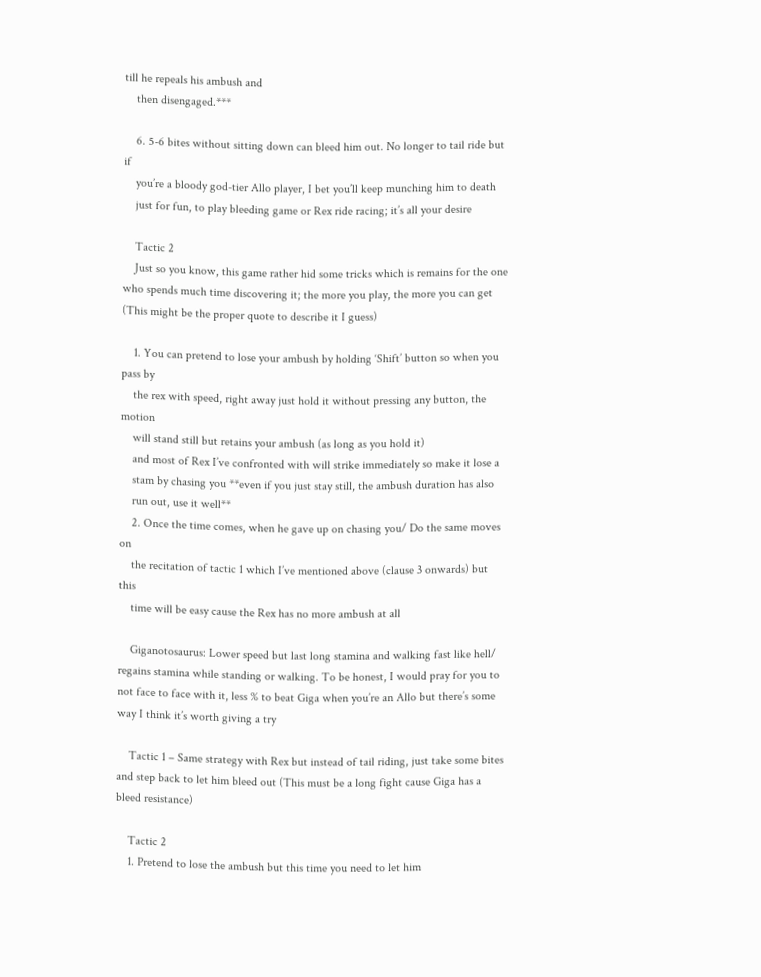till he repeals his ambush and
    then disengaged.***

    6. 5-6 bites without sitting down can bleed him out. No longer to tail ride but if
    you’re a bloody god-tier Allo player, I bet you’ll keep munching him to death
    just for fun, to play bleeding game or Rex ride racing; it’s all your desire

    Tactic 2
    Just so you know, this game rather hid some tricks which is remains for the one who spends much time discovering it; the more you play, the more you can get (This might be the proper quote to describe it I guess)

    1. You can pretend to lose your ambush by holding ‘Shift’ button so when you pass by
    the rex with speed, right away just hold it without pressing any button, the motion
    will stand still but retains your ambush (as long as you hold it)
    and most of Rex I’ve confronted with will strike immediately so make it lose a
    stam by chasing you **even if you just stay still, the ambush duration has also
    run out, use it well**
    2. Once the time comes, when he gave up on chasing you/ Do the same moves on
    the recitation of tactic 1 which I’ve mentioned above (clause 3 onwards) but this
    time will be easy cause the Rex has no more ambush at all

    Giganotosaurus: Lower speed but last long stamina and walking fast like hell/ regains stamina while standing or walking. To be honest, I would pray for you to not face to face with it, less % to beat Giga when you’re an Allo but there’s some way I think it’s worth giving a try

    Tactic 1 – Same strategy with Rex but instead of tail riding, just take some bites and step back to let him bleed out (This must be a long fight cause Giga has a bleed resistance)

    Tactic 2
    1. Pretend to lose the ambush but this time you need to let him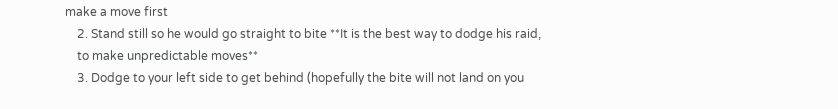make a move first
    2. Stand still so he would go straight to bite **It is the best way to dodge his raid,
    to make unpredictable moves**
    3. Dodge to your left side to get behind (hopefully the bite will not land on you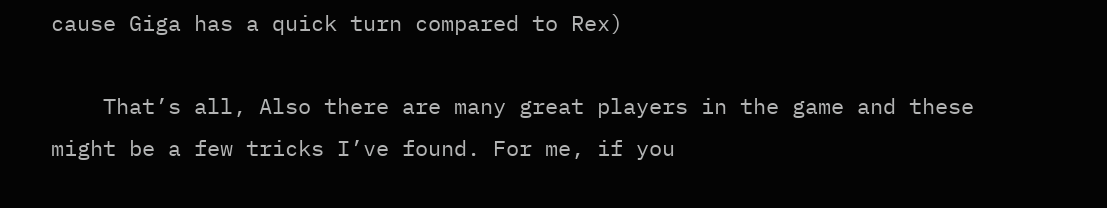cause Giga has a quick turn compared to Rex)

    That’s all, Also there are many great players in the game and these might be a few tricks I’ve found. For me, if you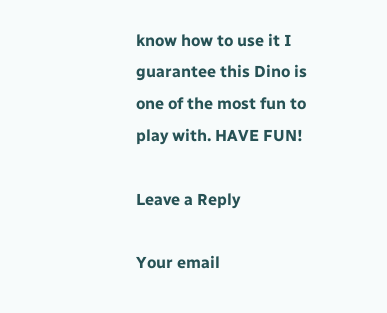know how to use it I guarantee this Dino is one of the most fun to play with. HAVE FUN!

Leave a Reply

Your email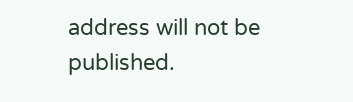address will not be published.